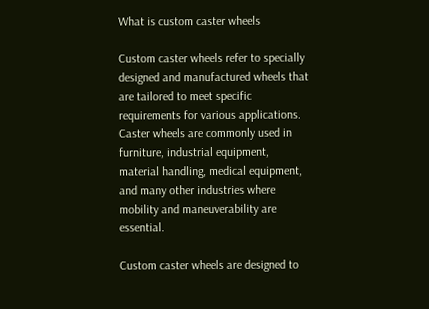What is custom caster wheels

Custom caster wheels refer to specially designed and manufactured wheels that are tailored to meet specific requirements for various applications. Caster wheels are commonly used in furniture, industrial equipment, material handling, medical equipment, and many other industries where mobility and maneuverability are essential.

Custom caster wheels are designed to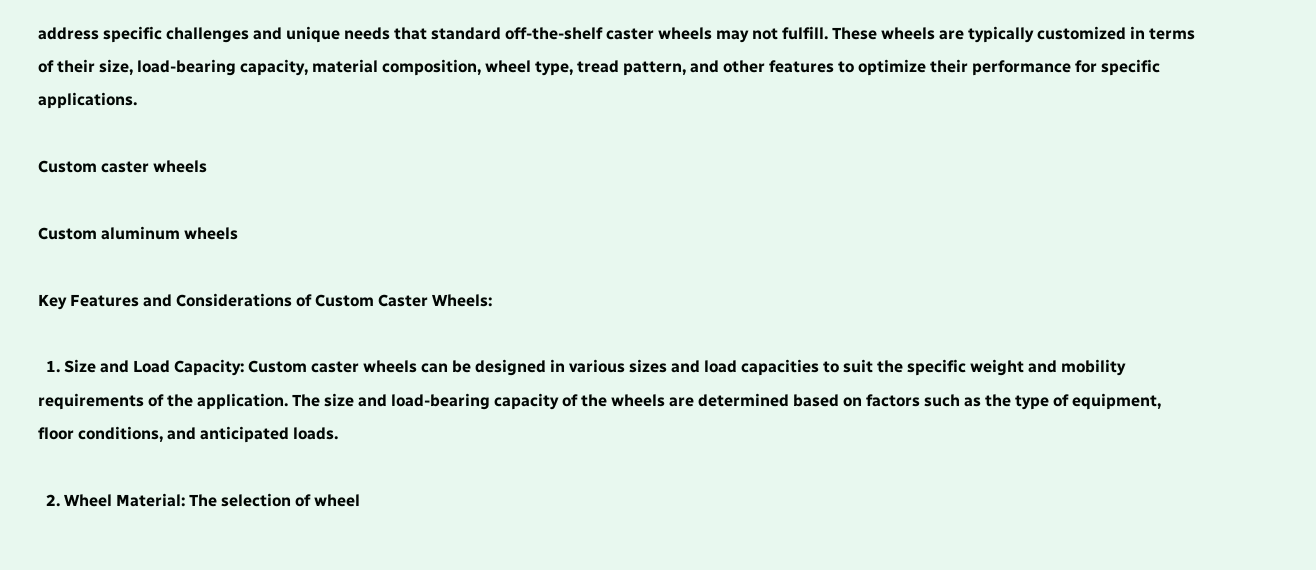address specific challenges and unique needs that standard off-the-shelf caster wheels may not fulfill. These wheels are typically customized in terms of their size, load-bearing capacity, material composition, wheel type, tread pattern, and other features to optimize their performance for specific applications.

Custom caster wheels

Custom aluminum wheels

Key Features and Considerations of Custom Caster Wheels:

  1. Size and Load Capacity: Custom caster wheels can be designed in various sizes and load capacities to suit the specific weight and mobility requirements of the application. The size and load-bearing capacity of the wheels are determined based on factors such as the type of equipment, floor conditions, and anticipated loads.

  2. Wheel Material: The selection of wheel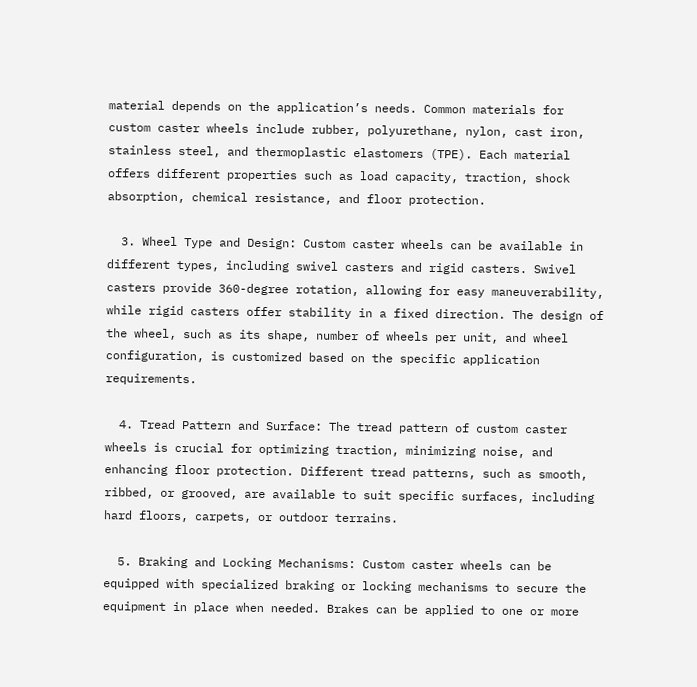material depends on the application’s needs. Common materials for custom caster wheels include rubber, polyurethane, nylon, cast iron, stainless steel, and thermoplastic elastomers (TPE). Each material offers different properties such as load capacity, traction, shock absorption, chemical resistance, and floor protection.

  3. Wheel Type and Design: Custom caster wheels can be available in different types, including swivel casters and rigid casters. Swivel casters provide 360-degree rotation, allowing for easy maneuverability, while rigid casters offer stability in a fixed direction. The design of the wheel, such as its shape, number of wheels per unit, and wheel configuration, is customized based on the specific application requirements.

  4. Tread Pattern and Surface: The tread pattern of custom caster wheels is crucial for optimizing traction, minimizing noise, and enhancing floor protection. Different tread patterns, such as smooth, ribbed, or grooved, are available to suit specific surfaces, including hard floors, carpets, or outdoor terrains.

  5. Braking and Locking Mechanisms: Custom caster wheels can be equipped with specialized braking or locking mechanisms to secure the equipment in place when needed. Brakes can be applied to one or more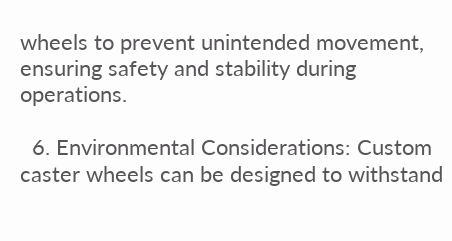wheels to prevent unintended movement, ensuring safety and stability during operations.

  6. Environmental Considerations: Custom caster wheels can be designed to withstand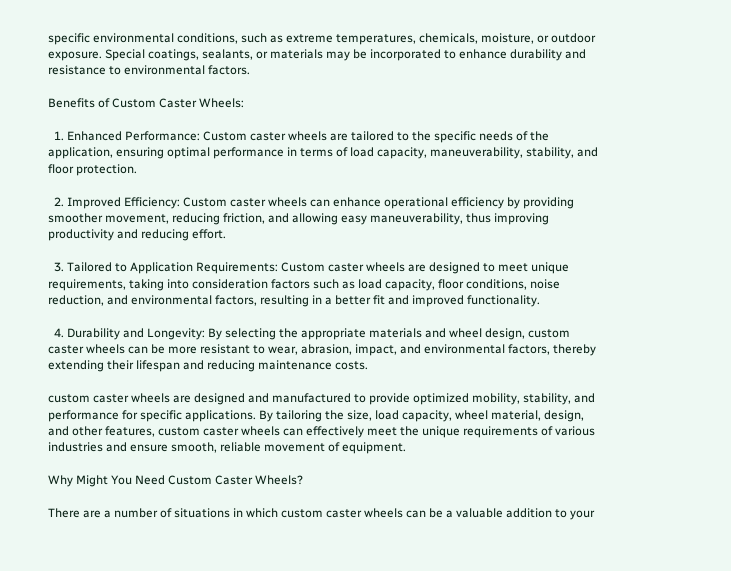specific environmental conditions, such as extreme temperatures, chemicals, moisture, or outdoor exposure. Special coatings, sealants, or materials may be incorporated to enhance durability and resistance to environmental factors.

Benefits of Custom Caster Wheels:

  1. Enhanced Performance: Custom caster wheels are tailored to the specific needs of the application, ensuring optimal performance in terms of load capacity, maneuverability, stability, and floor protection.

  2. Improved Efficiency: Custom caster wheels can enhance operational efficiency by providing smoother movement, reducing friction, and allowing easy maneuverability, thus improving productivity and reducing effort.

  3. Tailored to Application Requirements: Custom caster wheels are designed to meet unique requirements, taking into consideration factors such as load capacity, floor conditions, noise reduction, and environmental factors, resulting in a better fit and improved functionality.

  4. Durability and Longevity: By selecting the appropriate materials and wheel design, custom caster wheels can be more resistant to wear, abrasion, impact, and environmental factors, thereby extending their lifespan and reducing maintenance costs.

custom caster wheels are designed and manufactured to provide optimized mobility, stability, and performance for specific applications. By tailoring the size, load capacity, wheel material, design, and other features, custom caster wheels can effectively meet the unique requirements of various industries and ensure smooth, reliable movement of equipment.

Why Might You Need Custom Caster Wheels?

There are a number of situations in which custom caster wheels can be a valuable addition to your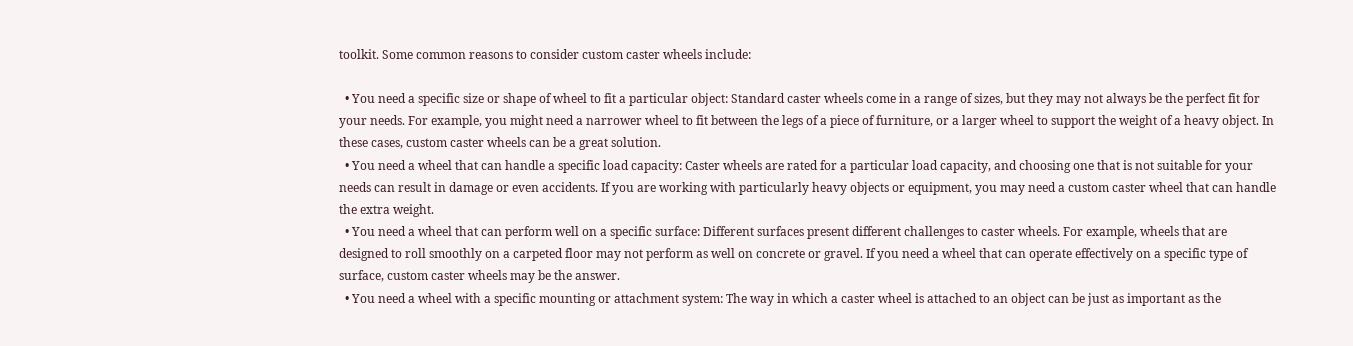toolkit. Some common reasons to consider custom caster wheels include:

  • You need a specific size or shape of wheel to fit a particular object: Standard caster wheels come in a range of sizes, but they may not always be the perfect fit for your needs. For example, you might need a narrower wheel to fit between the legs of a piece of furniture, or a larger wheel to support the weight of a heavy object. In these cases, custom caster wheels can be a great solution.
  • You need a wheel that can handle a specific load capacity: Caster wheels are rated for a particular load capacity, and choosing one that is not suitable for your needs can result in damage or even accidents. If you are working with particularly heavy objects or equipment, you may need a custom caster wheel that can handle the extra weight.
  • You need a wheel that can perform well on a specific surface: Different surfaces present different challenges to caster wheels. For example, wheels that are designed to roll smoothly on a carpeted floor may not perform as well on concrete or gravel. If you need a wheel that can operate effectively on a specific type of surface, custom caster wheels may be the answer.
  • You need a wheel with a specific mounting or attachment system: The way in which a caster wheel is attached to an object can be just as important as the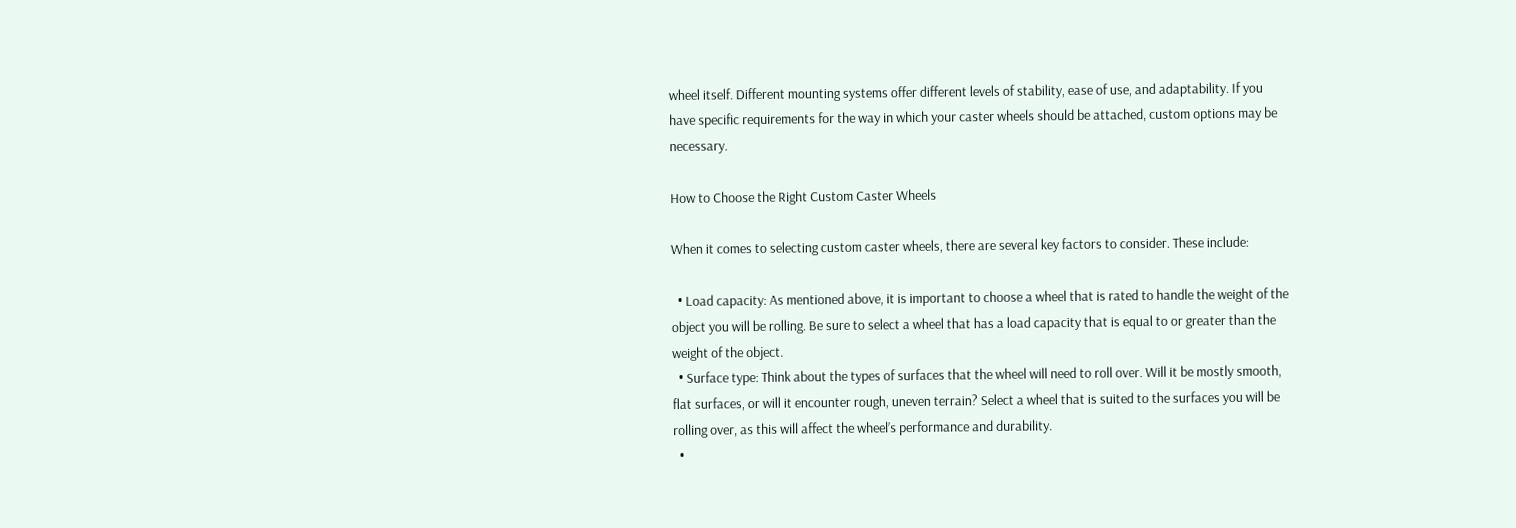wheel itself. Different mounting systems offer different levels of stability, ease of use, and adaptability. If you have specific requirements for the way in which your caster wheels should be attached, custom options may be necessary.

How to Choose the Right Custom Caster Wheels

When it comes to selecting custom caster wheels, there are several key factors to consider. These include:

  • Load capacity: As mentioned above, it is important to choose a wheel that is rated to handle the weight of the object you will be rolling. Be sure to select a wheel that has a load capacity that is equal to or greater than the weight of the object.
  • Surface type: Think about the types of surfaces that the wheel will need to roll over. Will it be mostly smooth, flat surfaces, or will it encounter rough, uneven terrain? Select a wheel that is suited to the surfaces you will be rolling over, as this will affect the wheel’s performance and durability.
  •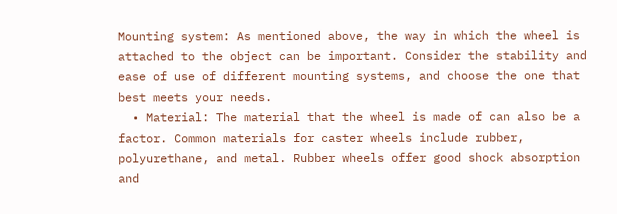Mounting system: As mentioned above, the way in which the wheel is attached to the object can be important. Consider the stability and ease of use of different mounting systems, and choose the one that best meets your needs.
  • Material: The material that the wheel is made of can also be a factor. Common materials for caster wheels include rubber, polyurethane, and metal. Rubber wheels offer good shock absorption and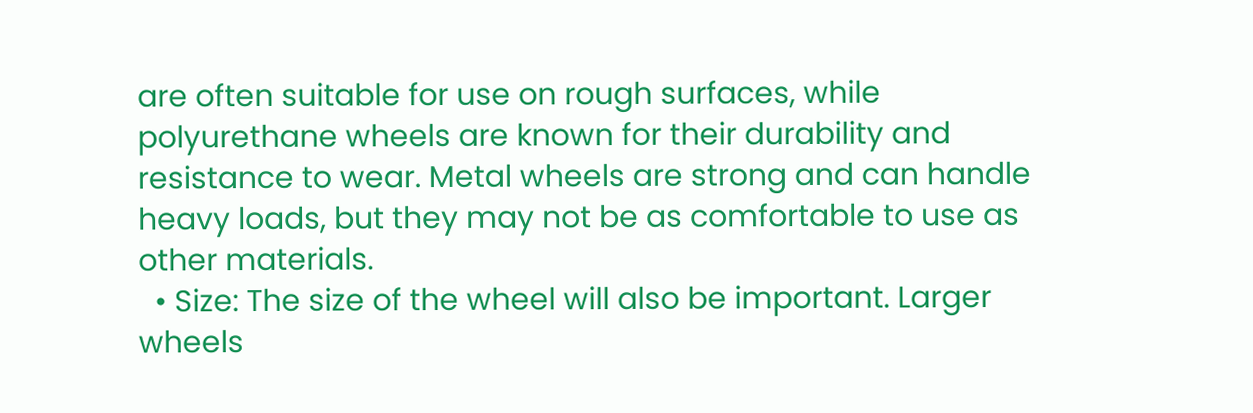are often suitable for use on rough surfaces, while polyurethane wheels are known for their durability and resistance to wear. Metal wheels are strong and can handle heavy loads, but they may not be as comfortable to use as other materials.
  • Size: The size of the wheel will also be important. Larger wheels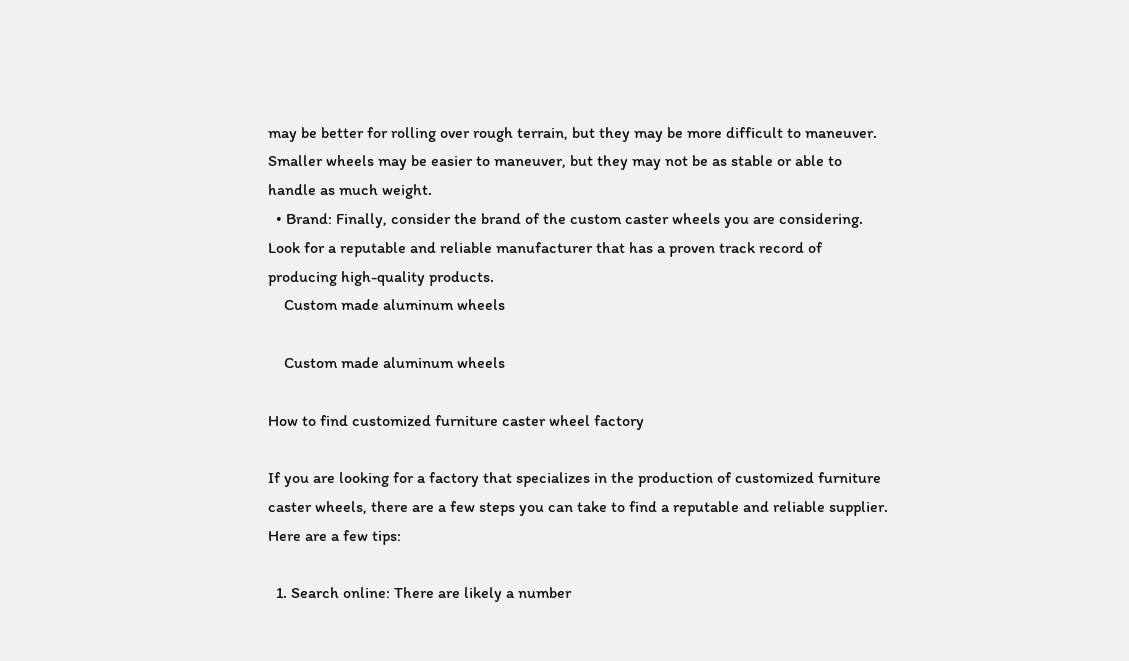may be better for rolling over rough terrain, but they may be more difficult to maneuver. Smaller wheels may be easier to maneuver, but they may not be as stable or able to handle as much weight.
  • Brand: Finally, consider the brand of the custom caster wheels you are considering. Look for a reputable and reliable manufacturer that has a proven track record of producing high-quality products.
    Custom made aluminum wheels

    Custom made aluminum wheels

How to find customized furniture caster wheel factory

If you are looking for a factory that specializes in the production of customized furniture caster wheels, there are a few steps you can take to find a reputable and reliable supplier. Here are a few tips:

  1. Search online: There are likely a number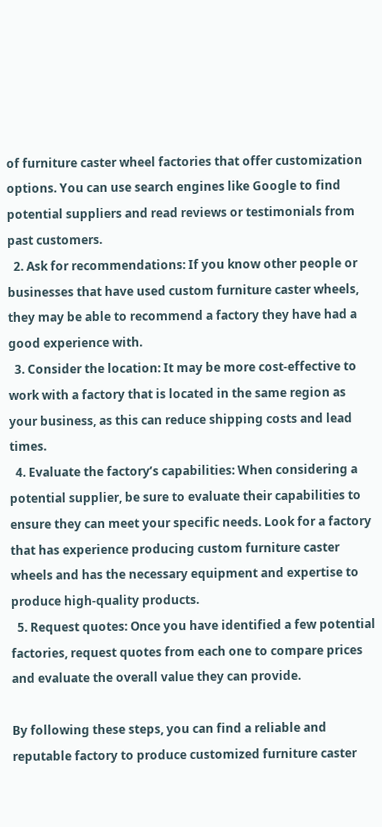of furniture caster wheel factories that offer customization options. You can use search engines like Google to find potential suppliers and read reviews or testimonials from past customers.
  2. Ask for recommendations: If you know other people or businesses that have used custom furniture caster wheels, they may be able to recommend a factory they have had a good experience with.
  3. Consider the location: It may be more cost-effective to work with a factory that is located in the same region as your business, as this can reduce shipping costs and lead times.
  4. Evaluate the factory’s capabilities: When considering a potential supplier, be sure to evaluate their capabilities to ensure they can meet your specific needs. Look for a factory that has experience producing custom furniture caster wheels and has the necessary equipment and expertise to produce high-quality products.
  5. Request quotes: Once you have identified a few potential factories, request quotes from each one to compare prices and evaluate the overall value they can provide.

By following these steps, you can find a reliable and reputable factory to produce customized furniture caster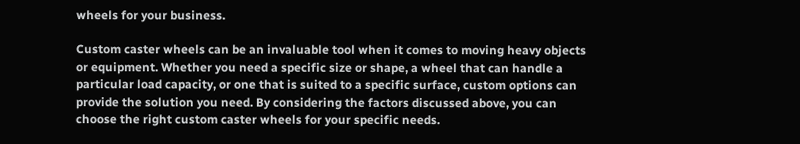wheels for your business.

Custom caster wheels can be an invaluable tool when it comes to moving heavy objects or equipment. Whether you need a specific size or shape, a wheel that can handle a particular load capacity, or one that is suited to a specific surface, custom options can provide the solution you need. By considering the factors discussed above, you can choose the right custom caster wheels for your specific needs.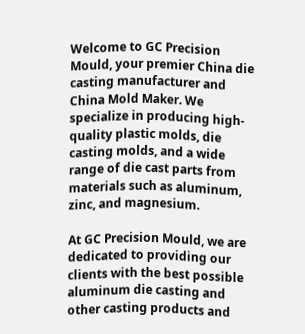Welcome to GC Precision Mould, your premier China die casting manufacturer and China Mold Maker. We specialize in producing high-quality plastic molds, die casting molds, and a wide range of die cast parts from materials such as aluminum, zinc, and magnesium.

At GC Precision Mould, we are dedicated to providing our clients with the best possible aluminum die casting and other casting products and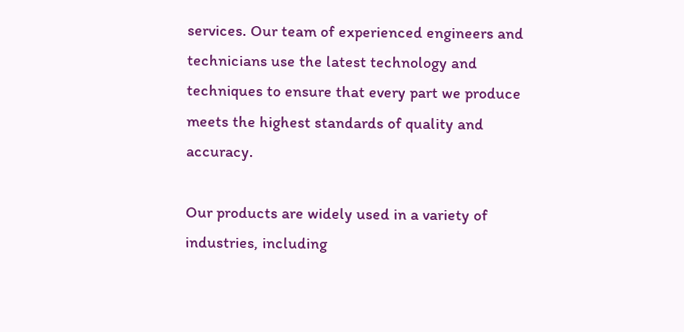services. Our team of experienced engineers and technicians use the latest technology and techniques to ensure that every part we produce meets the highest standards of quality and accuracy.

Our products are widely used in a variety of industries, including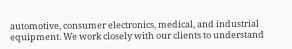automotive, consumer electronics, medical, and industrial equipment. We work closely with our clients to understand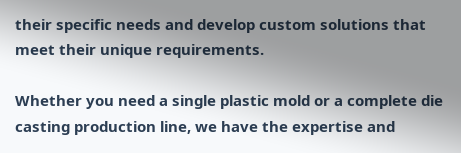their specific needs and develop custom solutions that meet their unique requirements.

Whether you need a single plastic mold or a complete die casting production line, we have the expertise and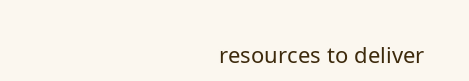resources to deliver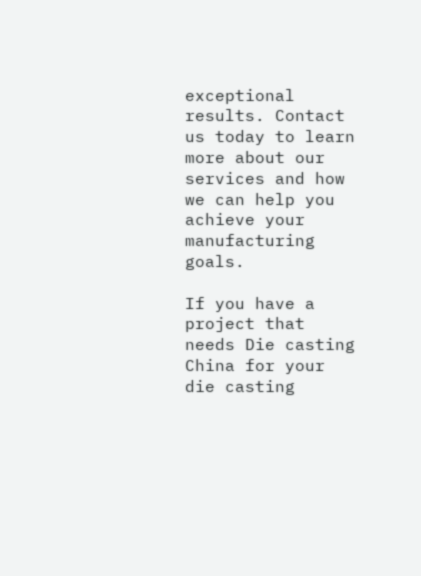exceptional results. Contact us today to learn more about our services and how we can help you achieve your manufacturing goals.

If you have a project that needs Die casting China for your die casting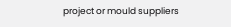project or mould suppliers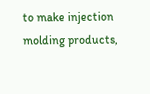to make injection molding products,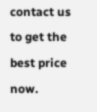contact us to get the best price now.